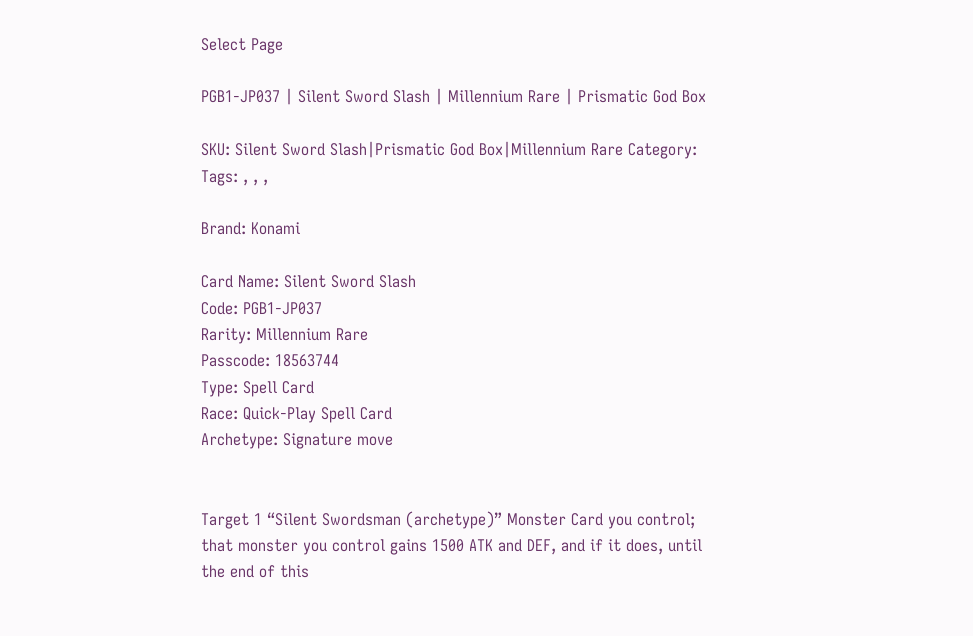Select Page

PGB1-JP037 | Silent Sword Slash | Millennium Rare | Prismatic God Box

SKU: Silent Sword Slash|Prismatic God Box|Millennium Rare Category: Tags: , , ,

Brand: Konami

Card Name: Silent Sword Slash
Code: PGB1-JP037
Rarity: Millennium Rare
Passcode: 18563744
Type: Spell Card
Race: Quick-Play Spell Card
Archetype: Signature move


Target 1 “Silent Swordsman (archetype)” Monster Card you control; that monster you control gains 1500 ATK and DEF, and if it does, until the end of this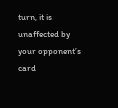turn, it is unaffected by your opponent’s card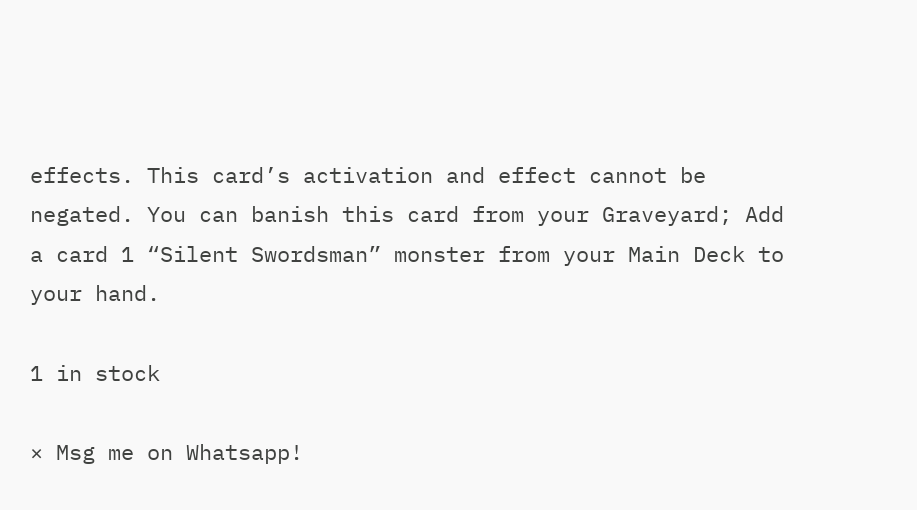effects. This card’s activation and effect cannot be negated. You can banish this card from your Graveyard; Add a card 1 “Silent Swordsman” monster from your Main Deck to your hand.

1 in stock

× Msg me on Whatsapp!